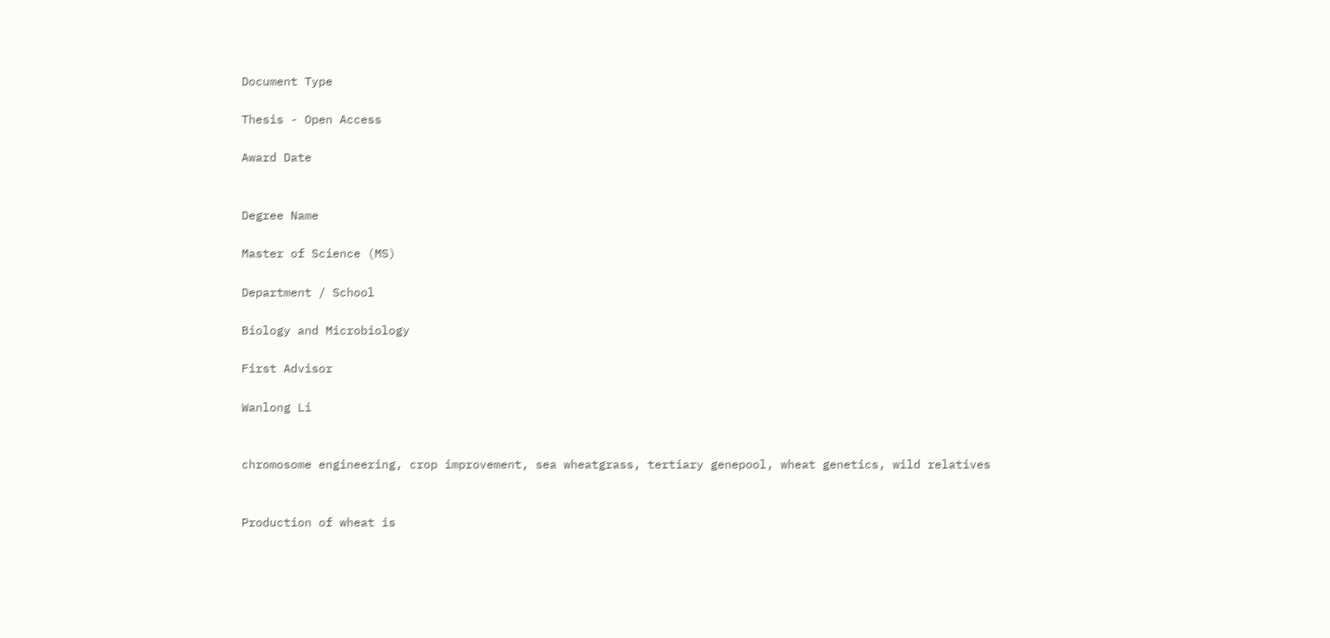Document Type

Thesis - Open Access

Award Date


Degree Name

Master of Science (MS)

Department / School

Biology and Microbiology

First Advisor

Wanlong Li


chromosome engineering, crop improvement, sea wheatgrass, tertiary genepool, wheat genetics, wild relatives


Production of wheat is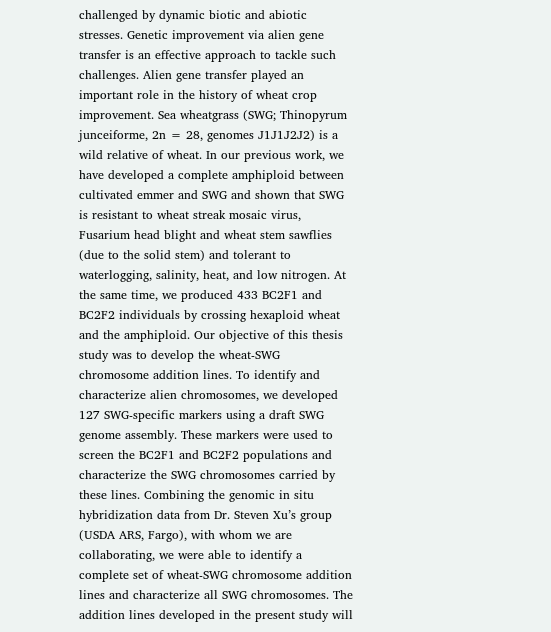challenged by dynamic biotic and abiotic stresses. Genetic improvement via alien gene transfer is an effective approach to tackle such challenges. Alien gene transfer played an important role in the history of wheat crop improvement. Sea wheatgrass (SWG; Thinopyrum junceiforme, 2n = 28, genomes J1J1J2J2) is a wild relative of wheat. In our previous work, we have developed a complete amphiploid between cultivated emmer and SWG and shown that SWG is resistant to wheat streak mosaic virus, Fusarium head blight and wheat stem sawflies (due to the solid stem) and tolerant to waterlogging, salinity, heat, and low nitrogen. At the same time, we produced 433 BC2F1 and BC2F2 individuals by crossing hexaploid wheat and the amphiploid. Our objective of this thesis study was to develop the wheat-SWG chromosome addition lines. To identify and characterize alien chromosomes, we developed 127 SWG-specific markers using a draft SWG genome assembly. These markers were used to screen the BC2F1 and BC2F2 populations and characterize the SWG chromosomes carried by these lines. Combining the genomic in situ hybridization data from Dr. Steven Xu’s group (USDA ARS, Fargo), with whom we are collaborating, we were able to identify a complete set of wheat-SWG chromosome addition lines and characterize all SWG chromosomes. The addition lines developed in the present study will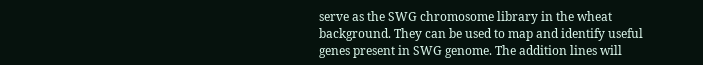serve as the SWG chromosome library in the wheat background. They can be used to map and identify useful genes present in SWG genome. The addition lines will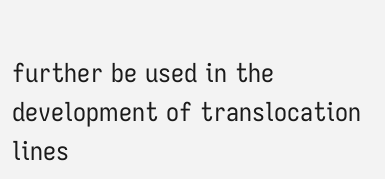further be used in the development of translocation lines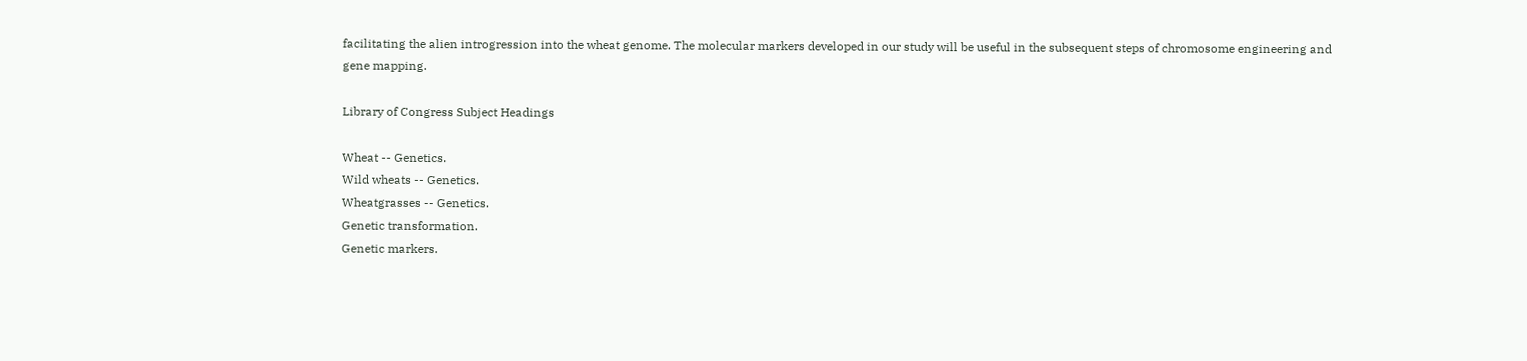facilitating the alien introgression into the wheat genome. The molecular markers developed in our study will be useful in the subsequent steps of chromosome engineering and gene mapping.

Library of Congress Subject Headings

Wheat -- Genetics.
Wild wheats -- Genetics.
Wheatgrasses -- Genetics.
Genetic transformation.
Genetic markers.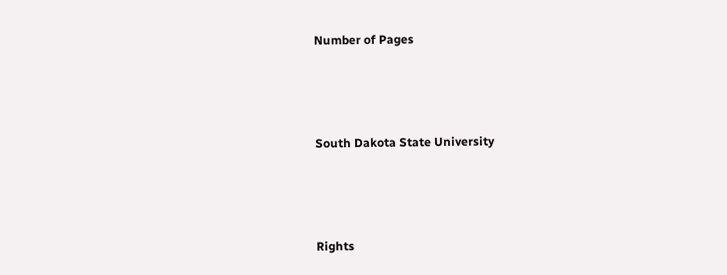Number of Pages



South Dakota State University



Rights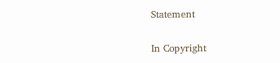Statement

In Copyright